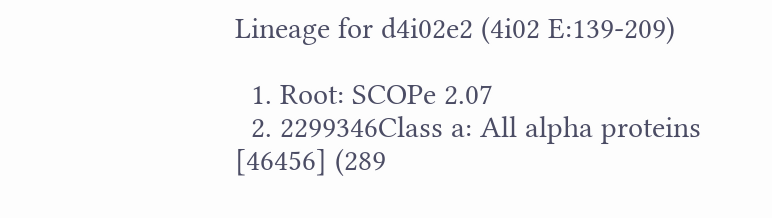Lineage for d4i02e2 (4i02 E:139-209)

  1. Root: SCOPe 2.07
  2. 2299346Class a: All alpha proteins [46456] (289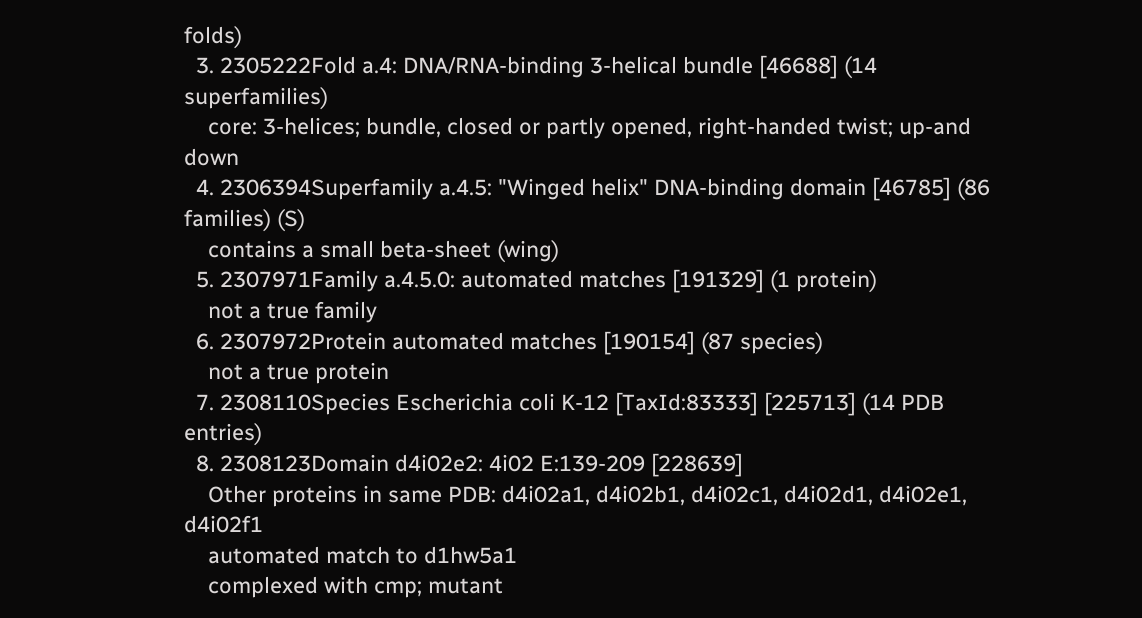folds)
  3. 2305222Fold a.4: DNA/RNA-binding 3-helical bundle [46688] (14 superfamilies)
    core: 3-helices; bundle, closed or partly opened, right-handed twist; up-and down
  4. 2306394Superfamily a.4.5: "Winged helix" DNA-binding domain [46785] (86 families) (S)
    contains a small beta-sheet (wing)
  5. 2307971Family a.4.5.0: automated matches [191329] (1 protein)
    not a true family
  6. 2307972Protein automated matches [190154] (87 species)
    not a true protein
  7. 2308110Species Escherichia coli K-12 [TaxId:83333] [225713] (14 PDB entries)
  8. 2308123Domain d4i02e2: 4i02 E:139-209 [228639]
    Other proteins in same PDB: d4i02a1, d4i02b1, d4i02c1, d4i02d1, d4i02e1, d4i02f1
    automated match to d1hw5a1
    complexed with cmp; mutant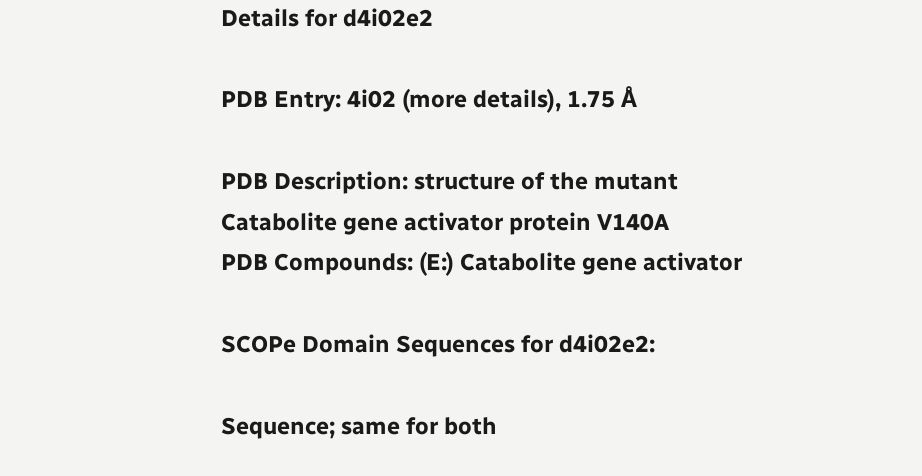Details for d4i02e2

PDB Entry: 4i02 (more details), 1.75 Å

PDB Description: structure of the mutant Catabolite gene activator protein V140A
PDB Compounds: (E:) Catabolite gene activator

SCOPe Domain Sequences for d4i02e2:

Sequence; same for both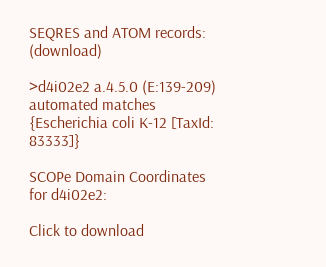SEQRES and ATOM records: (download)

>d4i02e2 a.4.5.0 (E:139-209) automated matches {Escherichia coli K-12 [TaxId: 83333]}

SCOPe Domain Coordinates for d4i02e2:

Click to download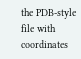the PDB-style file with coordinates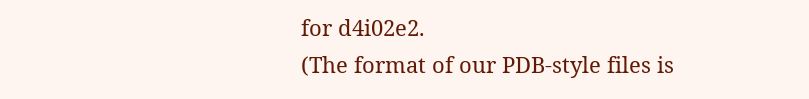for d4i02e2.
(The format of our PDB-style files is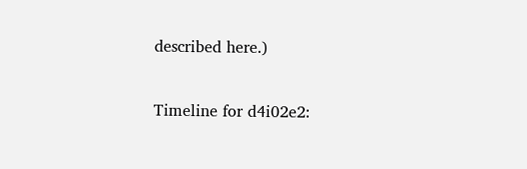described here.)

Timeline for d4i02e2: